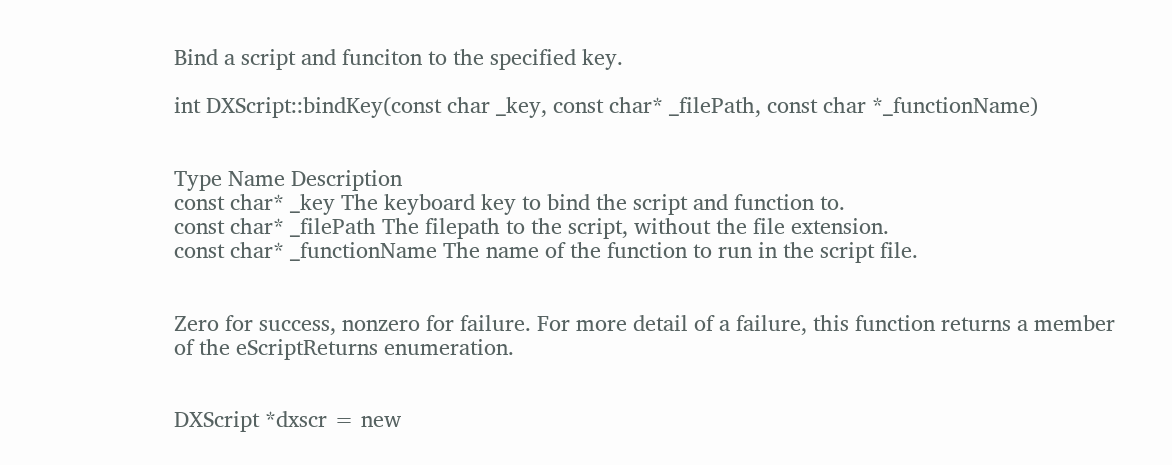Bind a script and funciton to the specified key.

int DXScript::bindKey(const char _key, const char* _filePath, const char *_functionName)


Type Name Description
const char* _key The keyboard key to bind the script and function to.
const char* _filePath The filepath to the script, without the file extension.
const char* _functionName The name of the function to run in the script file.


Zero for success, nonzero for failure. For more detail of a failure, this function returns a member of the eScriptReturns enumeration.


DXScript *dxscr = new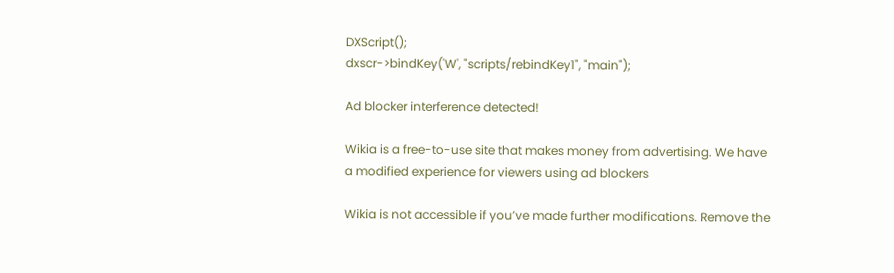DXScript();
dxscr->bindKey('W', "scripts/rebindKey1", "main");

Ad blocker interference detected!

Wikia is a free-to-use site that makes money from advertising. We have a modified experience for viewers using ad blockers

Wikia is not accessible if you’ve made further modifications. Remove the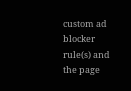custom ad blocker rule(s) and the page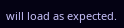will load as expected.